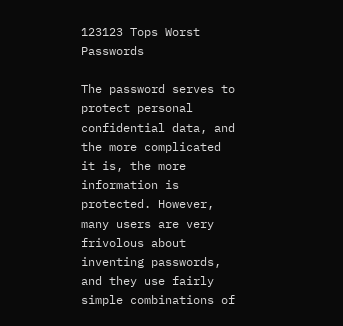123123 Tops Worst Passwords

The password serves to protect personal confidential data, and the more complicated it is, the more information is protected. However, many users are very frivolous about inventing passwords, and they use fairly simple combinations of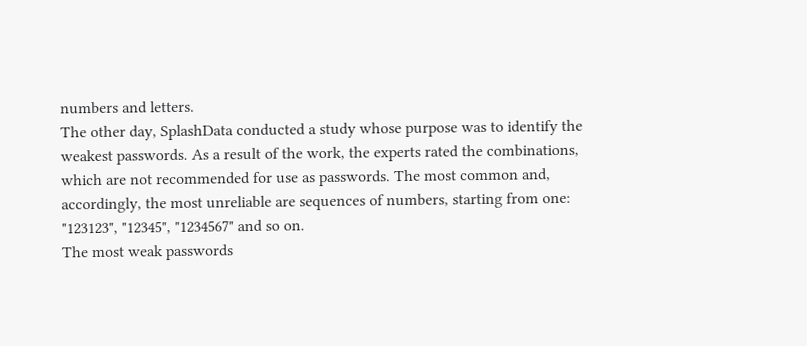numbers and letters.
The other day, SplashData conducted a study whose purpose was to identify the weakest passwords. As a result of the work, the experts rated the combinations, which are not recommended for use as passwords. The most common and, accordingly, the most unreliable are sequences of numbers, starting from one: "123123", "12345", "1234567" and so on.
The most weak passwords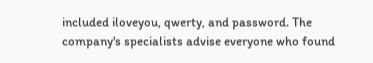included iloveyou, qwerty, and password. The company's specialists advise everyone who found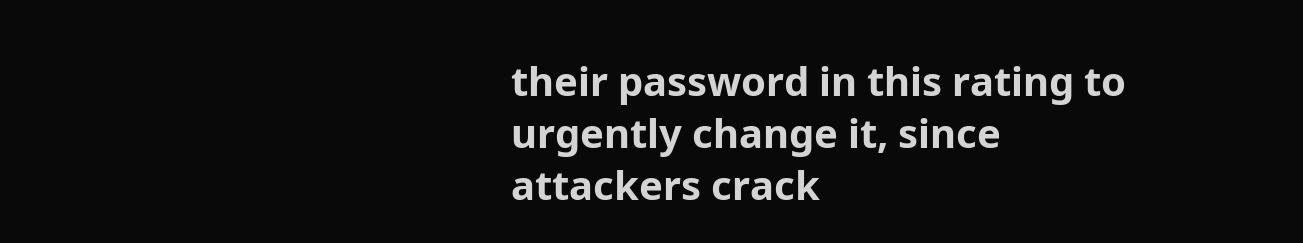their password in this rating to urgently change it, since attackers crack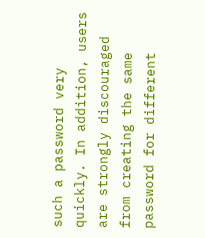such a password very quickly. In addition, users are strongly discouraged from creating the same password for different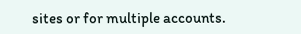sites or for multiple accounts.